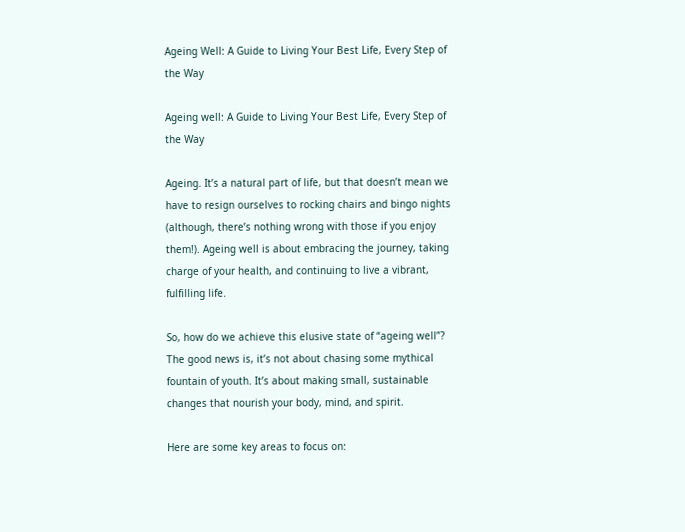Ageing Well: A Guide to Living Your Best Life, Every Step of the Way

Ageing well: A Guide to Living Your Best Life, Every Step of the Way

Ageing. It’s a natural part of life, but that doesn’t mean we have to resign ourselves to rocking chairs and bingo nights (although, there’s nothing wrong with those if you enjoy them!). Ageing well is about embracing the journey, taking charge of your health, and continuing to live a vibrant, fulfilling life.

So, how do we achieve this elusive state of “ageing well”? The good news is, it’s not about chasing some mythical fountain of youth. It’s about making small, sustainable changes that nourish your body, mind, and spirit.

Here are some key areas to focus on: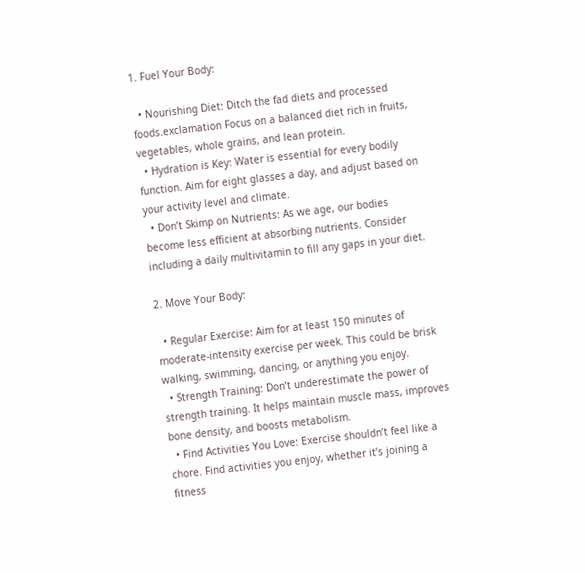1. Fuel Your Body:

  • Nourishing Diet: Ditch the fad diets and processed foods.exclamation Focus on a balanced diet rich in fruits, vegetables, whole grains, and lean protein.
  • Hydration is Key: Water is essential for every bodily function. Aim for eight glasses a day, and adjust based on your activity level and climate.
  • Don’t Skimp on Nutrients: As we age, our bodies become less efficient at absorbing nutrients. Consider including a daily multivitamin to fill any gaps in your diet.

2. Move Your Body:

  • Regular Exercise: Aim for at least 150 minutes of moderate-intensity exercise per week. This could be brisk walking, swimming, dancing, or anything you enjoy.
  • Strength Training: Don’t underestimate the power of strength training. It helps maintain muscle mass, improves bone density, and boosts metabolism.
  • Find Activities You Love: Exercise shouldn’t feel like a chore. Find activities you enjoy, whether it’s joining a fitness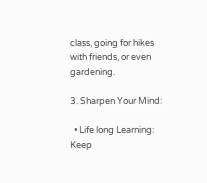class, going for hikes with friends, or even gardening.

3. Sharpen Your Mind:

  • Life long Learning: Keep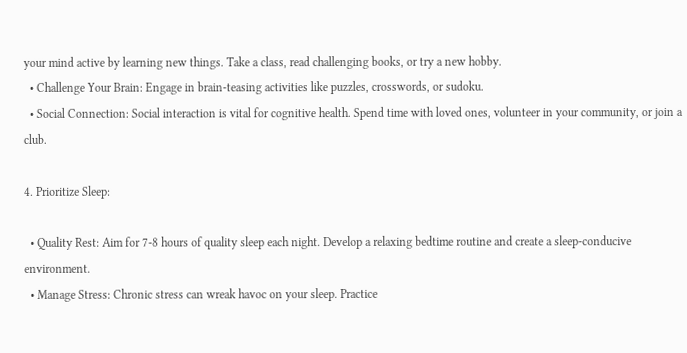your mind active by learning new things. Take a class, read challenging books, or try a new hobby.
  • Challenge Your Brain: Engage in brain-teasing activities like puzzles, crosswords, or sudoku.
  • Social Connection: Social interaction is vital for cognitive health. Spend time with loved ones, volunteer in your community, or join a club.

4. Prioritize Sleep:

  • Quality Rest: Aim for 7-8 hours of quality sleep each night. Develop a relaxing bedtime routine and create a sleep-conducive environment.
  • Manage Stress: Chronic stress can wreak havoc on your sleep. Practice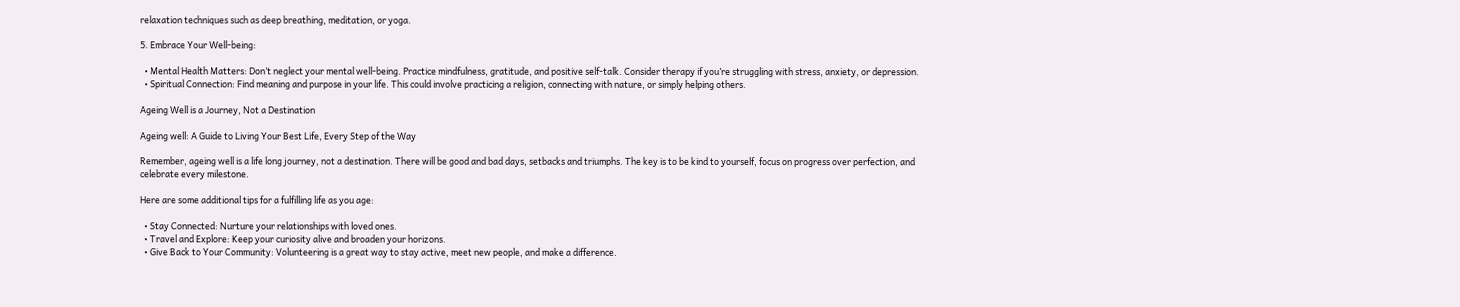relaxation techniques such as deep breathing, meditation, or yoga.

5. Embrace Your Well-being:

  • Mental Health Matters: Don’t neglect your mental well-being. Practice mindfulness, gratitude, and positive self-talk. Consider therapy if you’re struggling with stress, anxiety, or depression.
  • Spiritual Connection: Find meaning and purpose in your life. This could involve practicing a religion, connecting with nature, or simply helping others.

Ageing Well is a Journey, Not a Destination

Ageing well: A Guide to Living Your Best Life, Every Step of the Way

Remember, ageing well is a life long journey, not a destination. There will be good and bad days, setbacks and triumphs. The key is to be kind to yourself, focus on progress over perfection, and celebrate every milestone.

Here are some additional tips for a fulfilling life as you age:

  • Stay Connected: Nurture your relationships with loved ones.
  • Travel and Explore: Keep your curiosity alive and broaden your horizons.
  • Give Back to Your Community: Volunteering is a great way to stay active, meet new people, and make a difference.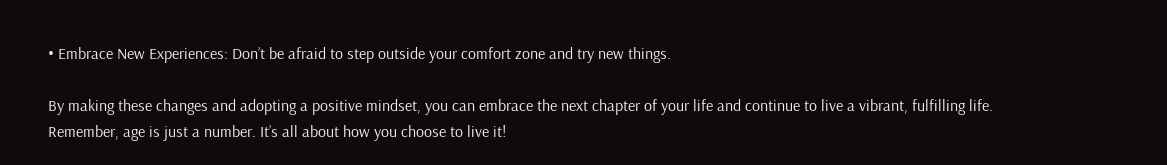• Embrace New Experiences: Don’t be afraid to step outside your comfort zone and try new things.

By making these changes and adopting a positive mindset, you can embrace the next chapter of your life and continue to live a vibrant, fulfilling life. Remember, age is just a number. It’s all about how you choose to live it!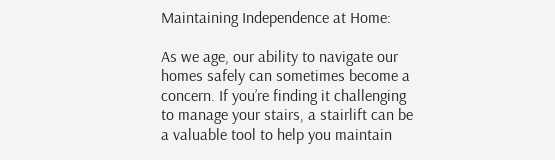Maintaining Independence at Home:

As we age, our ability to navigate our homes safely can sometimes become a concern. If you’re finding it challenging to manage your stairs, a stairlift can be a valuable tool to help you maintain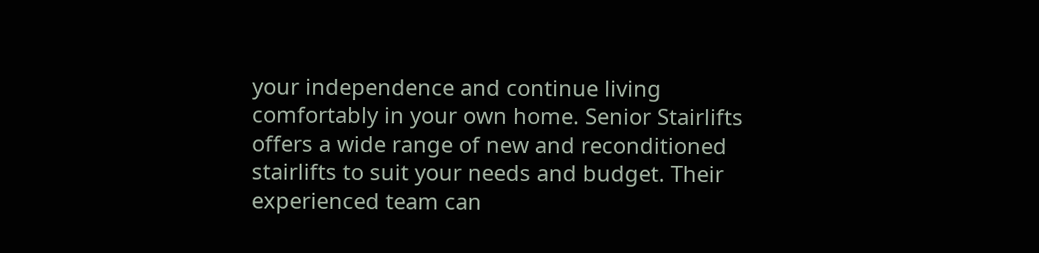your independence and continue living comfortably in your own home. Senior Stairlifts offers a wide range of new and reconditioned stairlifts to suit your needs and budget. Their experienced team can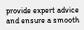provide expert advice and ensure a smooth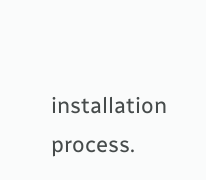installation process.